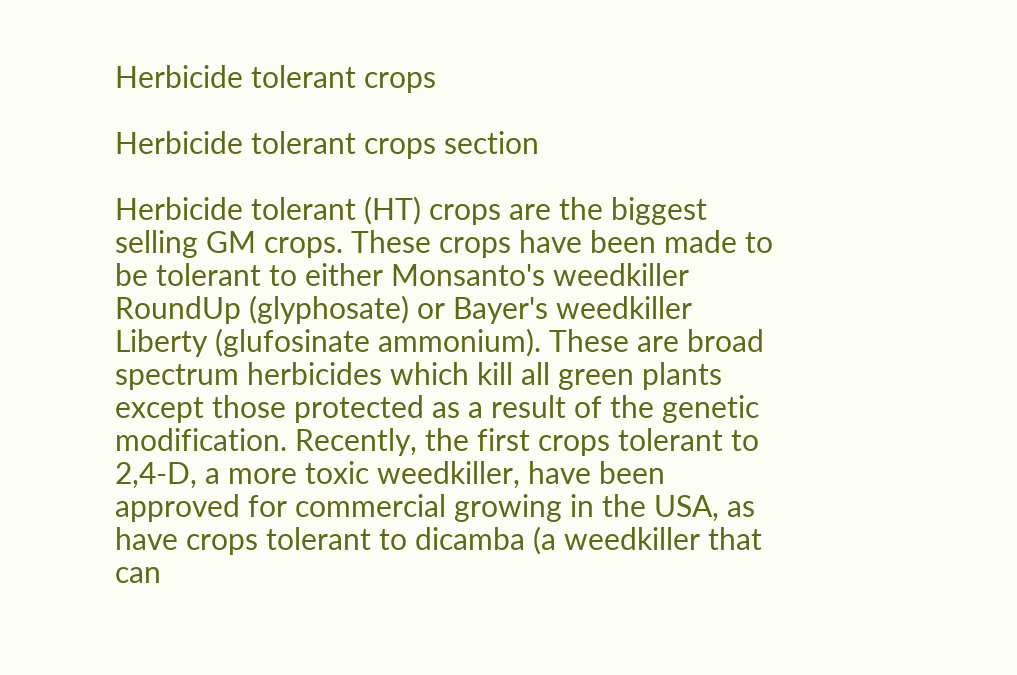Herbicide tolerant crops

Herbicide tolerant crops section

Herbicide tolerant (HT) crops are the biggest selling GM crops. These crops have been made to be tolerant to either Monsanto's weedkiller RoundUp (glyphosate) or Bayer's weedkiller Liberty (glufosinate ammonium). These are broad spectrum herbicides which kill all green plants except those protected as a result of the genetic modification. Recently, the first crops tolerant to 2,4-D, a more toxic weedkiller, have been approved for commercial growing in the USA, as have crops tolerant to dicamba (a weedkiller that can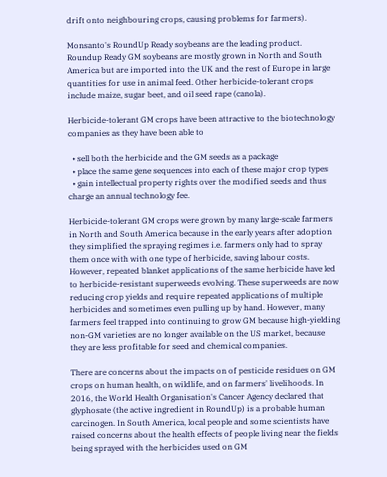drift onto neighbouring crops, causing problems for farmers).

Monsanto's RoundUp Ready soybeans are the leading product. Roundup Ready GM soybeans are mostly grown in North and South America but are imported into the UK and the rest of Europe in large quantities for use in animal feed. Other herbicide-tolerant crops include maize, sugar beet, and oil seed rape (canola).

Herbicide-tolerant GM crops have been attractive to the biotechnology companies as they have been able to

  • sell both the herbicide and the GM seeds as a package
  • place the same gene sequences into each of these major crop types
  • gain intellectual property rights over the modified seeds and thus charge an annual technology fee.

Herbicide-tolerant GM crops were grown by many large-scale farmers in North and South America because in the early years after adoption they simplified the spraying regimes i.e. farmers only had to spray them once with with one type of herbicide, saving labour costs. However, repeated blanket applications of the same herbicide have led to herbicide-resistant superweeds evolving. These superweeds are now reducing crop yields and require repeated applications of multiple herbicides and sometimes even pulling up by hand. However, many farmers feel trapped into continuing to grow GM because high-yielding non-GM varieties are no longer available on the US market, because they are less profitable for seed and chemical companies.

There are concerns about the impacts on of pesticide residues on GM crops on human health, on wildlife, and on farmers' livelihoods. In 2016, the World Health Organisation's Cancer Agency declared that glyphosate (the active ingredient in RoundUp) is a probable human carcinogen. In South America, local people and some scientists have raised concerns about the health effects of people living near the fields being sprayed with the herbicides used on GM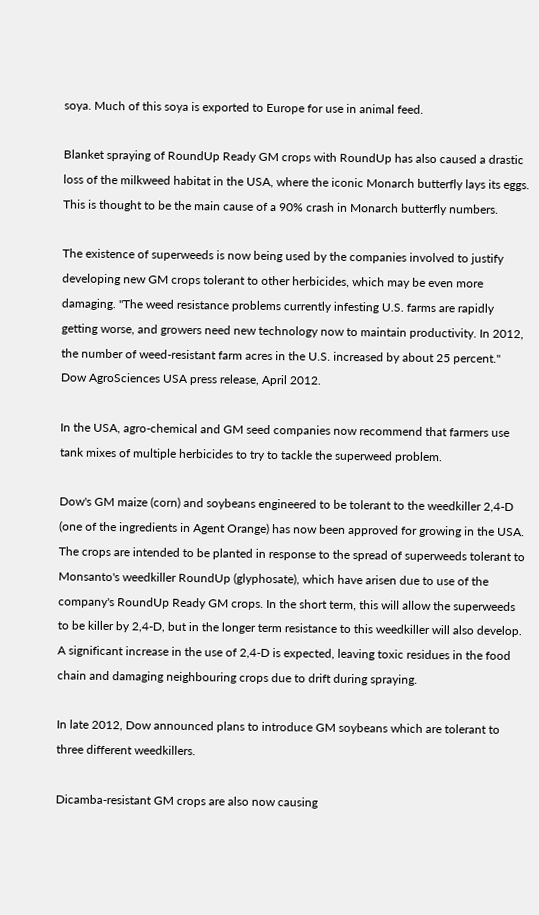soya. Much of this soya is exported to Europe for use in animal feed.

Blanket spraying of RoundUp Ready GM crops with RoundUp has also caused a drastic loss of the milkweed habitat in the USA, where the iconic Monarch butterfly lays its eggs. This is thought to be the main cause of a 90% crash in Monarch butterfly numbers.

The existence of superweeds is now being used by the companies involved to justify developing new GM crops tolerant to other herbicides, which may be even more damaging. "The weed resistance problems currently infesting U.S. farms are rapidly getting worse, and growers need new technology now to maintain productivity. In 2012, the number of weed-resistant farm acres in the U.S. increased by about 25 percent." Dow AgroSciences USA press release, April 2012.

In the USA, agro-chemical and GM seed companies now recommend that farmers use tank mixes of multiple herbicides to try to tackle the superweed problem.

Dow's GM maize (corn) and soybeans engineered to be tolerant to the weedkiller 2,4-D (one of the ingredients in Agent Orange) has now been approved for growing in the USA. The crops are intended to be planted in response to the spread of superweeds tolerant to Monsanto's weedkiller RoundUp (glyphosate), which have arisen due to use of the company's RoundUp Ready GM crops. In the short term, this will allow the superweeds to be killer by 2,4-D, but in the longer term resistance to this weedkiller will also develop. A significant increase in the use of 2,4-D is expected, leaving toxic residues in the food chain and damaging neighbouring crops due to drift during spraying.

In late 2012, Dow announced plans to introduce GM soybeans which are tolerant to three different weedkillers.

Dicamba-resistant GM crops are also now causing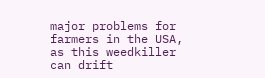major problems for farmers in the USA, as this weedkiller can drift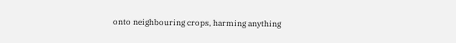onto neighbouring crops, harming anything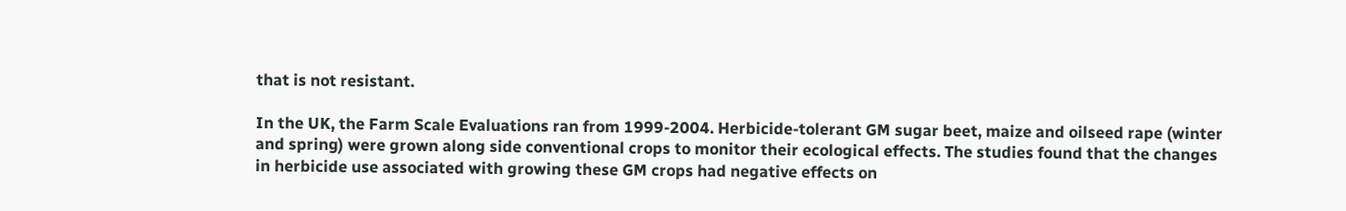that is not resistant.

In the UK, the Farm Scale Evaluations ran from 1999-2004. Herbicide-tolerant GM sugar beet, maize and oilseed rape (winter and spring) were grown along side conventional crops to monitor their ecological effects. The studies found that the changes in herbicide use associated with growing these GM crops had negative effects on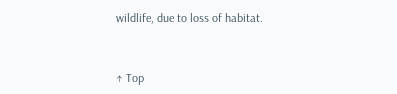wildlife, due to loss of habitat.


↑ Top